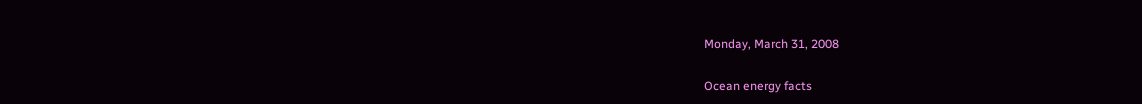Monday, March 31, 2008

Ocean energy facts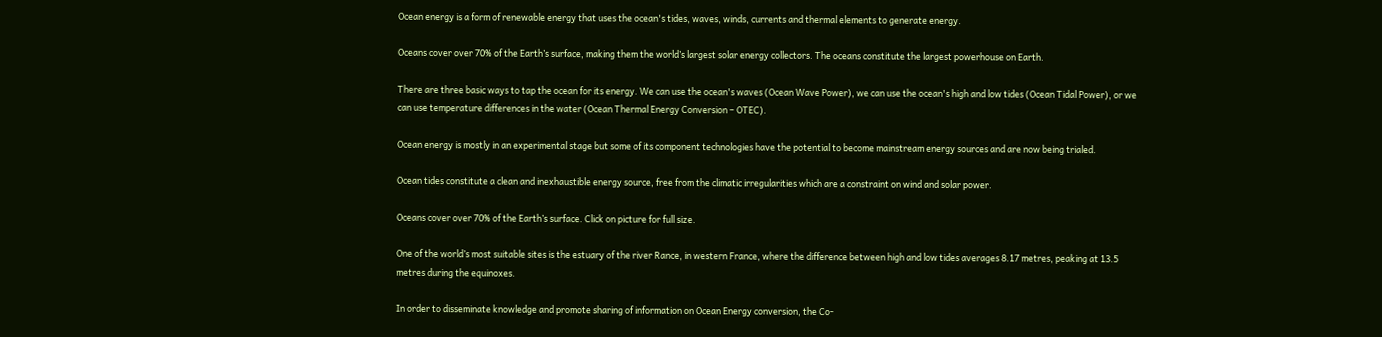Ocean energy is a form of renewable energy that uses the ocean's tides, waves, winds, currents and thermal elements to generate energy.

Oceans cover over 70% of the Earth’s surface, making them the world’s largest solar energy collectors. The oceans constitute the largest powerhouse on Earth.

There are three basic ways to tap the ocean for its energy. We can use the ocean's waves (Ocean Wave Power), we can use the ocean's high and low tides (Ocean Tidal Power), or we can use temperature differences in the water (Ocean Thermal Energy Conversion – OTEC).

Ocean energy is mostly in an experimental stage but some of its component technologies have the potential to become mainstream energy sources and are now being trialed.

Ocean tides constitute a clean and inexhaustible energy source, free from the climatic irregularities which are a constraint on wind and solar power.

Oceans cover over 70% of the Earth’s surface. Click on picture for full size.

One of the world’s most suitable sites is the estuary of the river Rance, in western France, where the difference between high and low tides averages 8.17 metres, peaking at 13.5 metres during the equinoxes.

In order to disseminate knowledge and promote sharing of information on Ocean Energy conversion, the Co-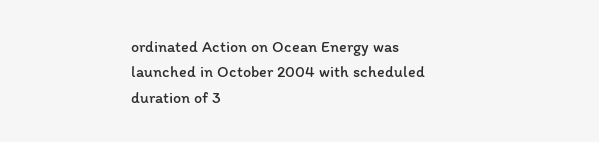ordinated Action on Ocean Energy was launched in October 2004 with scheduled duration of 3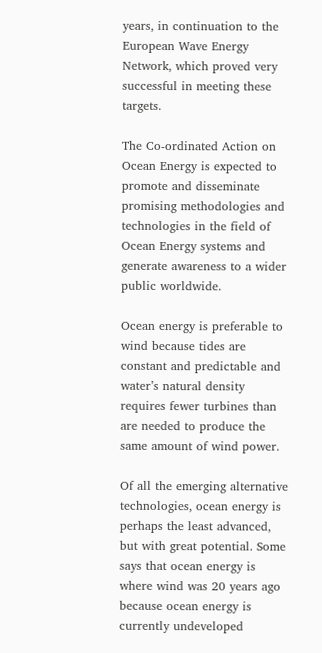years, in continuation to the European Wave Energy Network, which proved very successful in meeting these targets.

The Co-ordinated Action on Ocean Energy is expected to promote and disseminate promising methodologies and technologies in the field of Ocean Energy systems and generate awareness to a wider public worldwide.

Ocean energy is preferable to wind because tides are constant and predictable and water’s natural density requires fewer turbines than are needed to produce the same amount of wind power.

Of all the emerging alternative technologies, ocean energy is perhaps the least advanced, but with great potential. Some says that ocean energy is where wind was 20 years ago because ocean energy is currently undeveloped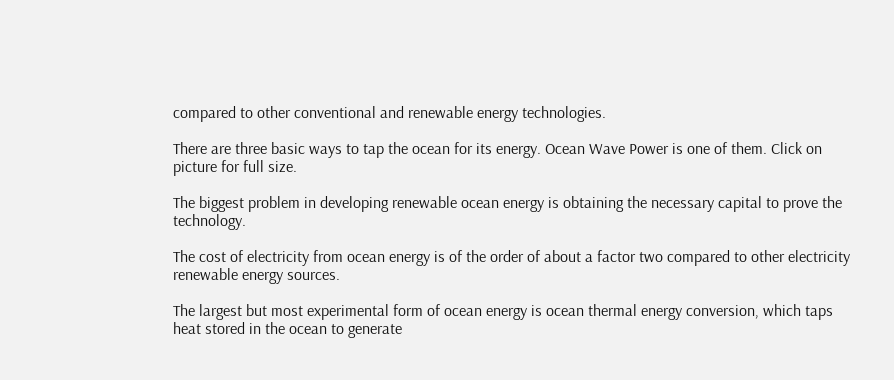compared to other conventional and renewable energy technologies.

There are three basic ways to tap the ocean for its energy. Ocean Wave Power is one of them. Click on picture for full size.

The biggest problem in developing renewable ocean energy is obtaining the necessary capital to prove the technology.

The cost of electricity from ocean energy is of the order of about a factor two compared to other electricity renewable energy sources.

The largest but most experimental form of ocean energy is ocean thermal energy conversion, which taps heat stored in the ocean to generate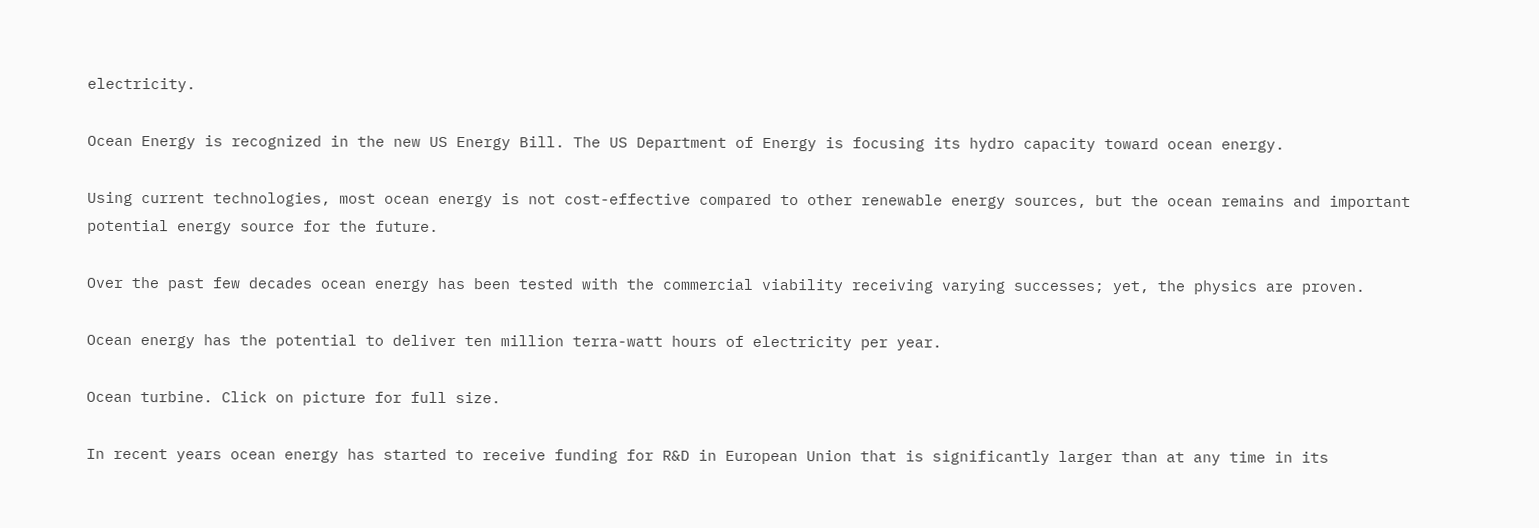electricity.

Ocean Energy is recognized in the new US Energy Bill. The US Department of Energy is focusing its hydro capacity toward ocean energy.

Using current technologies, most ocean energy is not cost-effective compared to other renewable energy sources, but the ocean remains and important potential energy source for the future.

Over the past few decades ocean energy has been tested with the commercial viability receiving varying successes; yet, the physics are proven.

Ocean energy has the potential to deliver ten million terra-watt hours of electricity per year.

Ocean turbine. Click on picture for full size.

In recent years ocean energy has started to receive funding for R&D in European Union that is significantly larger than at any time in its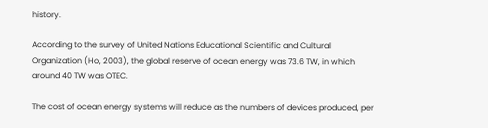history.

According to the survey of United Nations Educational Scientific and Cultural Organization (Ho, 2003), the global reserve of ocean energy was 73.6 TW, in which around 40 TW was OTEC.

The cost of ocean energy systems will reduce as the numbers of devices produced, per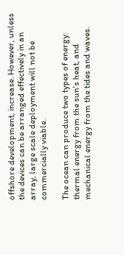offshore development, increase. However, unless the devices can be arranged effectively in an array, large scale deployment will not be commercially viable.

The ocean can produce two types of energy: thermal energy from the sun's heat, and mechanical energy from the tides and waves.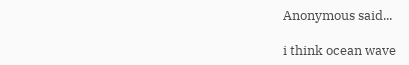Anonymous said...

i think ocean wave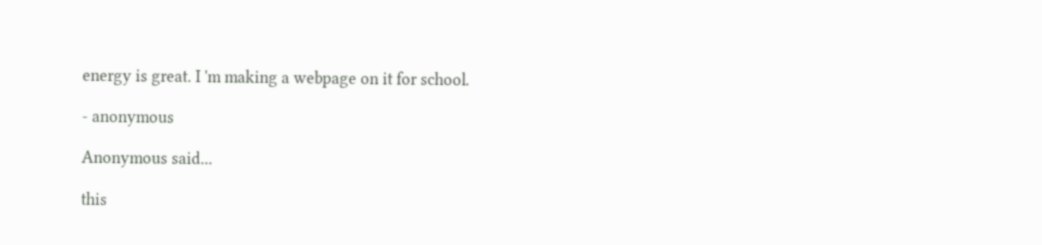energy is great. I 'm making a webpage on it for school.

- anonymous

Anonymous said...

this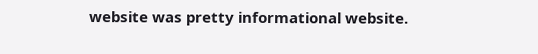website was pretty informational website.